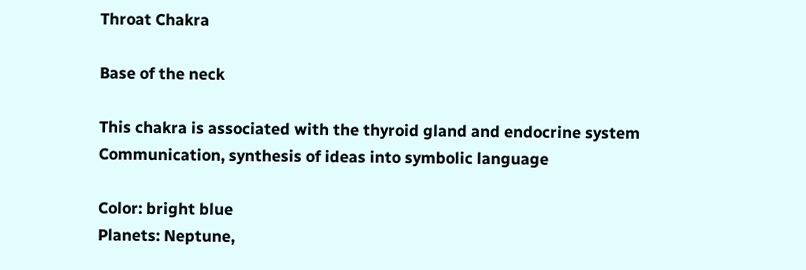Throat Chakra

Base of the neck

This chakra is associated with the thyroid gland and endocrine system
Communication, synthesis of ideas into symbolic language

Color: bright blue
Planets: Neptune,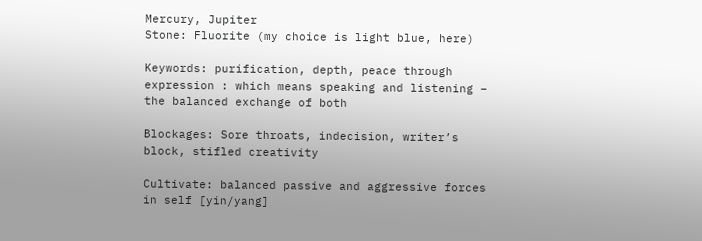Mercury, Jupiter
Stone: Fluorite (my choice is light blue, here)

Keywords: purification, depth, peace through expression : which means speaking and listening – the balanced exchange of both

Blockages: Sore throats, indecision, writer’s block, stifled creativity

Cultivate: balanced passive and aggressive forces in self [yin/yang]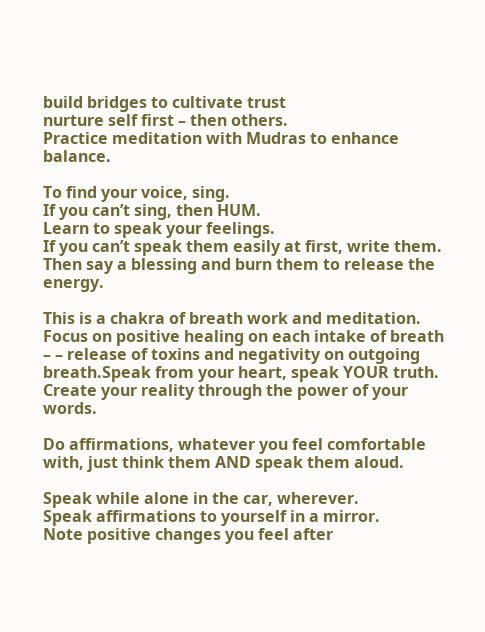build bridges to cultivate trust
nurture self first – then others.
Practice meditation with Mudras to enhance balance.

To find your voice, sing.
If you can’t sing, then HUM.
Learn to speak your feelings.
If you can’t speak them easily at first, write them.  Then say a blessing and burn them to release the energy.

This is a chakra of breath work and meditation.
Focus on positive healing on each intake of breath – – release of toxins and negativity on outgoing breath.Speak from your heart, speak YOUR truth.
Create your reality through the power of your words.

Do affirmations, whatever you feel comfortable with, just think them AND speak them aloud.

Speak while alone in the car, wherever.
Speak affirmations to yourself in a mirror.
Note positive changes you feel after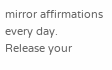mirror affirmations every day.
Release your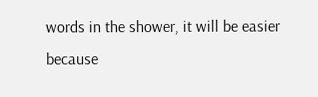words in the shower, it will be easier because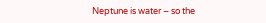Neptune is water – so the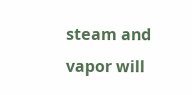steam and vapor will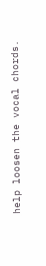help loosen the vocal chords.